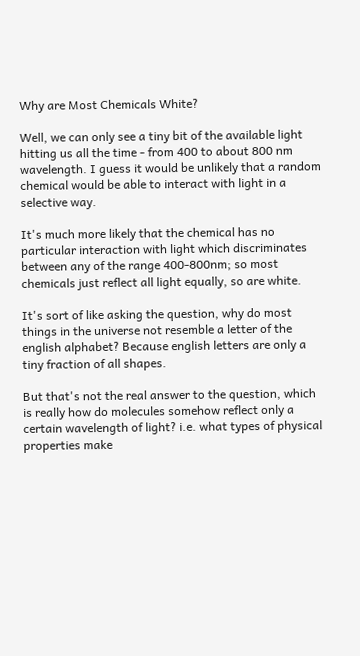Why are Most Chemicals White?

Well, we can only see a tiny bit of the available light hitting us all the time - from 400 to about 800 nm wavelength. I guess it would be unlikely that a random chemical would be able to interact with light in a selective way.

It's much more likely that the chemical has no particular interaction with light which discriminates between any of the range 400-800nm; so most chemicals just reflect all light equally, so are white.

It's sort of like asking the question, why do most things in the universe not resemble a letter of the english alphabet? Because english letters are only a tiny fraction of all shapes.

But that's not the real answer to the question, which is really how do molecules somehow reflect only a certain wavelength of light? i.e. what types of physical properties make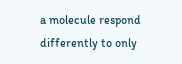a molecule respond differently to only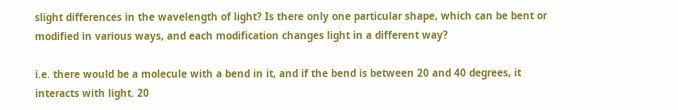slight differences in the wavelength of light? Is there only one particular shape, which can be bent or modified in various ways, and each modification changes light in a different way?

i.e. there would be a molecule with a bend in it, and if the bend is between 20 and 40 degrees, it interacts with light. 20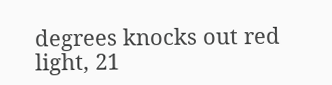degrees knocks out red light, 21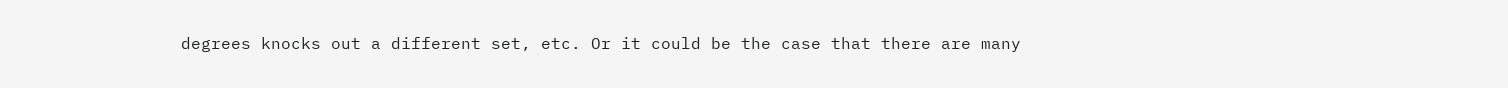degrees knocks out a different set, etc. Or it could be the case that there are many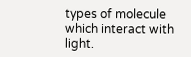types of molecule which interact with light.